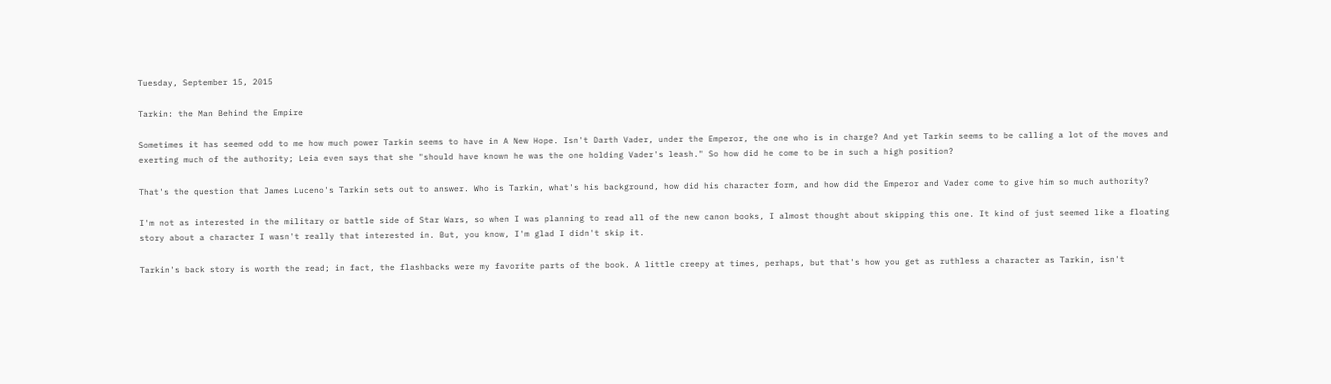Tuesday, September 15, 2015

Tarkin: the Man Behind the Empire

Sometimes it has seemed odd to me how much power Tarkin seems to have in A New Hope. Isn't Darth Vader, under the Emperor, the one who is in charge? And yet Tarkin seems to be calling a lot of the moves and exerting much of the authority; Leia even says that she "should have known he was the one holding Vader's leash." So how did he come to be in such a high position?

That's the question that James Luceno's Tarkin sets out to answer. Who is Tarkin, what's his background, how did his character form, and how did the Emperor and Vader come to give him so much authority?

I'm not as interested in the military or battle side of Star Wars, so when I was planning to read all of the new canon books, I almost thought about skipping this one. It kind of just seemed like a floating story about a character I wasn't really that interested in. But, you know, I'm glad I didn't skip it.

Tarkin's back story is worth the read; in fact, the flashbacks were my favorite parts of the book. A little creepy at times, perhaps, but that's how you get as ruthless a character as Tarkin, isn't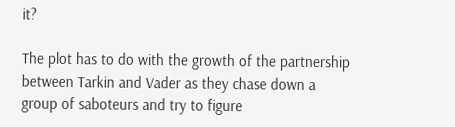it?

The plot has to do with the growth of the partnership between Tarkin and Vader as they chase down a group of saboteurs and try to figure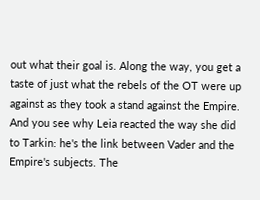out what their goal is. Along the way, you get a taste of just what the rebels of the OT were up against as they took a stand against the Empire. And you see why Leia reacted the way she did to Tarkin: he's the link between Vader and the Empire's subjects. The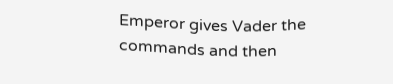Emperor gives Vader the commands and then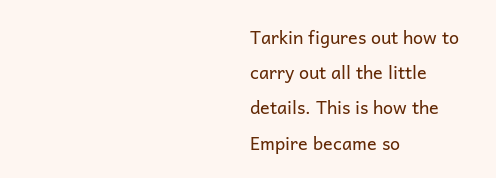Tarkin figures out how to carry out all the little details. This is how the Empire became so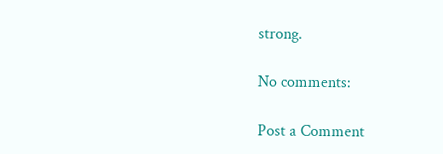strong.

No comments:

Post a Comment